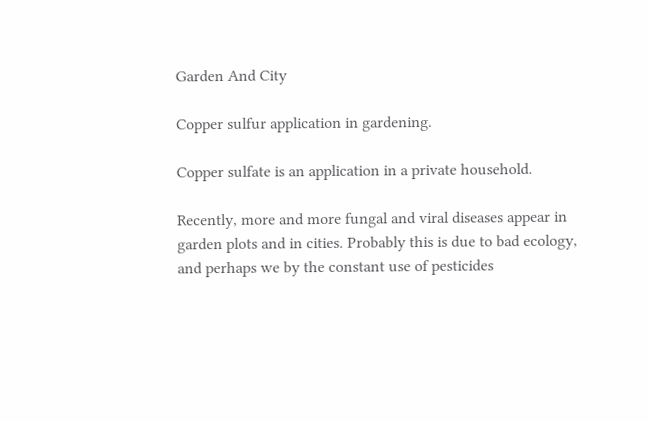Garden And City

Copper sulfur application in gardening.

Copper sulfate is an application in a private household.

Recently, more and more fungal and viral diseases appear in garden plots and in cities. Probably this is due to bad ecology, and perhaps we by the constant use of pesticides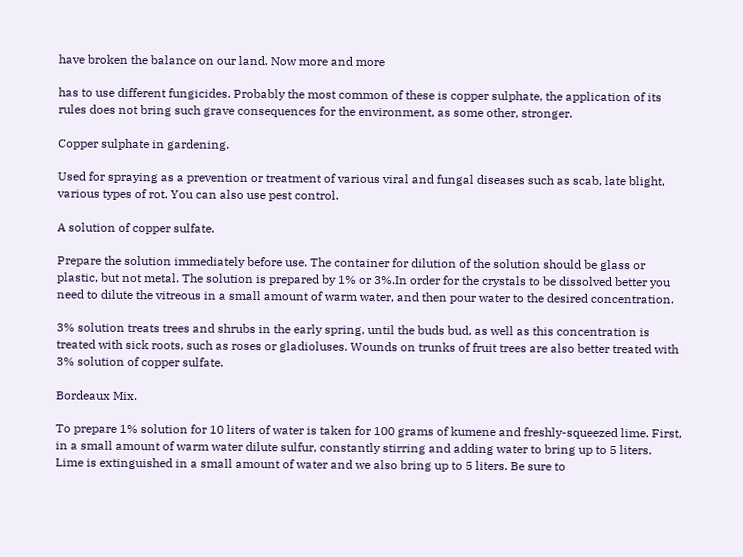have broken the balance on our land. Now more and more

has to use different fungicides. Probably the most common of these is copper sulphate, the application of its rules does not bring such grave consequences for the environment, as some other, stronger.

Copper sulphate in gardening.

Used for spraying as a prevention or treatment of various viral and fungal diseases such as scab, late blight, various types of rot. You can also use pest control.

A solution of copper sulfate.

Prepare the solution immediately before use. The container for dilution of the solution should be glass or plastic, but not metal. The solution is prepared by 1% or 3%.In order for the crystals to be dissolved better you need to dilute the vitreous in a small amount of warm water, and then pour water to the desired concentration.

3% solution treats trees and shrubs in the early spring, until the buds bud, as well as this concentration is treated with sick roots, such as roses or gladioluses. Wounds on trunks of fruit trees are also better treated with 3% solution of copper sulfate.

Bordeaux Mix.

To prepare 1% solution for 10 liters of water is taken for 100 grams of kumene and freshly-squeezed lime. First, in a small amount of warm water dilute sulfur, constantly stirring and adding water to bring up to 5 liters. Lime is extinguished in a small amount of water and we also bring up to 5 liters. Be sure to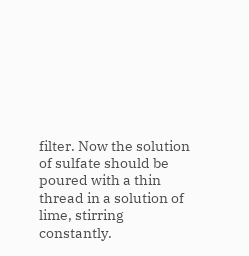filter. Now the solution of sulfate should be poured with a thin thread in a solution of lime, stirring constantly.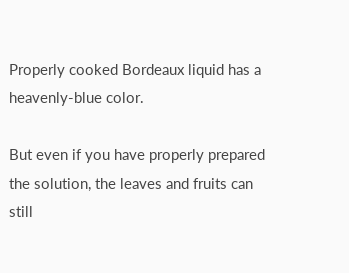Properly cooked Bordeaux liquid has a heavenly-blue color.

But even if you have properly prepared the solution, the leaves and fruits can still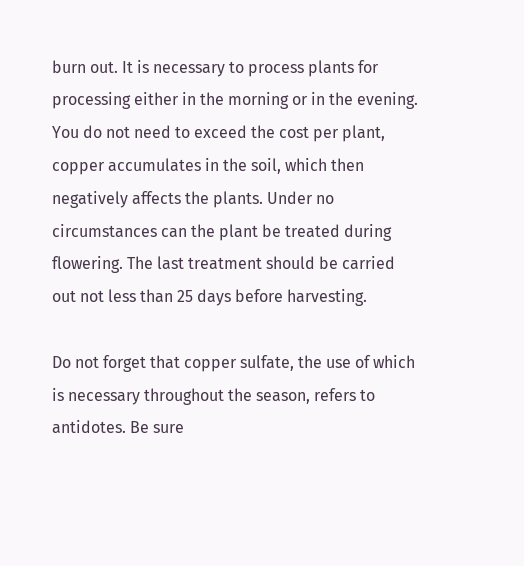burn out. It is necessary to process plants for processing either in the morning or in the evening. You do not need to exceed the cost per plant, copper accumulates in the soil, which then negatively affects the plants. Under no circumstances can the plant be treated during flowering. The last treatment should be carried out not less than 25 days before harvesting.

Do not forget that copper sulfate, the use of which is necessary throughout the season, refers to antidotes. Be sure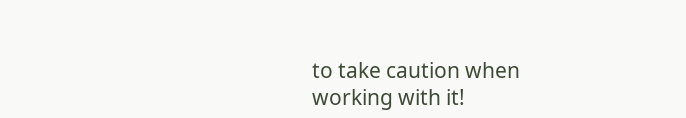to take caution when working with it!